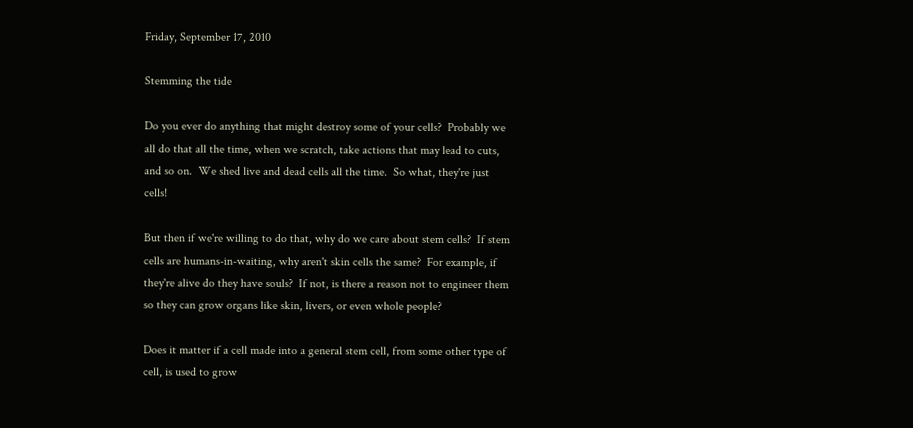Friday, September 17, 2010

Stemming the tide

Do you ever do anything that might destroy some of your cells?  Probably we all do that all the time, when we scratch, take actions that may lead to cuts, and so on.  We shed live and dead cells all the time.  So what, they're just cells!

But then if we're willing to do that, why do we care about stem cells?  If stem cells are humans-in-waiting, why aren't skin cells the same?  For example, if they're alive do they have souls?  If not, is there a reason not to engineer them so they can grow organs like skin, livers, or even whole people?

Does it matter if a cell made into a general stem cell, from some other type of cell, is used to grow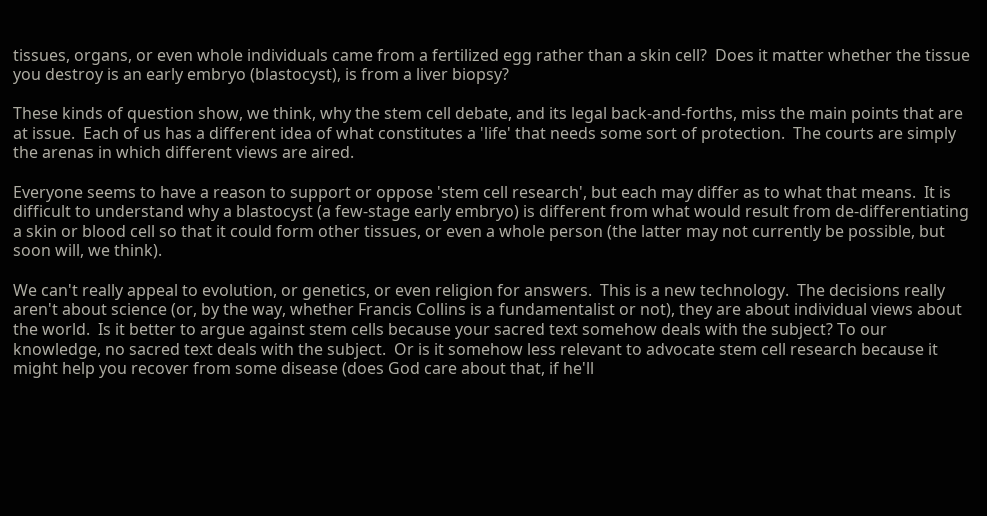tissues, organs, or even whole individuals came from a fertilized egg rather than a skin cell?  Does it matter whether the tissue you destroy is an early embryo (blastocyst), is from a liver biopsy?

These kinds of question show, we think, why the stem cell debate, and its legal back-and-forths, miss the main points that are at issue.  Each of us has a different idea of what constitutes a 'life' that needs some sort of protection.  The courts are simply the arenas in which different views are aired.

Everyone seems to have a reason to support or oppose 'stem cell research', but each may differ as to what that means.  It is difficult to understand why a blastocyst (a few-stage early embryo) is different from what would result from de-differentiating a skin or blood cell so that it could form other tissues, or even a whole person (the latter may not currently be possible, but soon will, we think).

We can't really appeal to evolution, or genetics, or even religion for answers.  This is a new technology.  The decisions really aren't about science (or, by the way, whether Francis Collins is a fundamentalist or not), they are about individual views about the world.  Is it better to argue against stem cells because your sacred text somehow deals with the subject? To our knowledge, no sacred text deals with the subject.  Or is it somehow less relevant to advocate stem cell research because it might help you recover from some disease (does God care about that, if he'll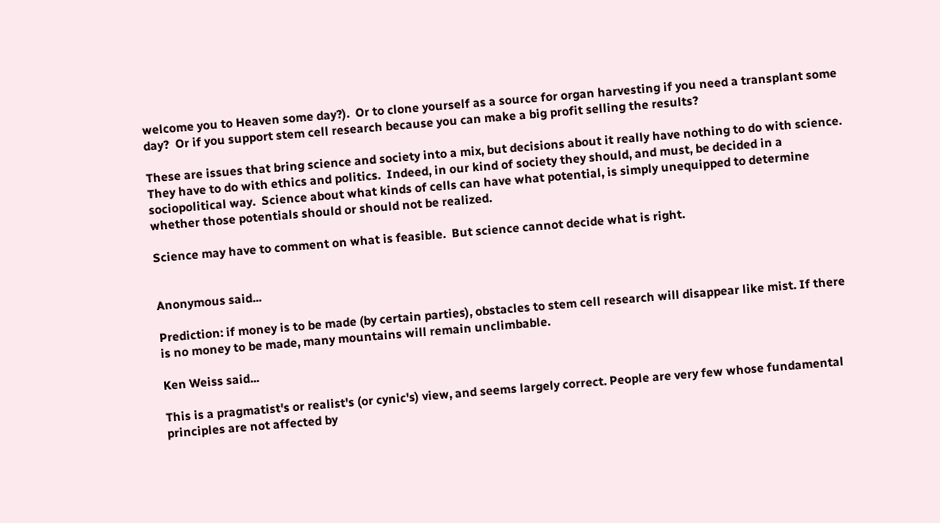welcome you to Heaven some day?).  Or to clone yourself as a source for organ harvesting if you need a transplant some day?  Or if you support stem cell research because you can make a big profit selling the results?

These are issues that bring science and society into a mix, but decisions about it really have nothing to do with science.  They have to do with ethics and politics.  Indeed, in our kind of society they should, and must, be decided in a sociopolitical way.  Science about what kinds of cells can have what potential, is simply unequipped to determine whether those potentials should or should not be realized.

Science may have to comment on what is feasible.  But science cannot decide what is right.


Anonymous said...

Prediction: if money is to be made (by certain parties), obstacles to stem cell research will disappear like mist. If there is no money to be made, many mountains will remain unclimbable.

Ken Weiss said...

This is a pragmatist's or realist's (or cynic's) view, and seems largely correct. People are very few whose fundamental principles are not affected by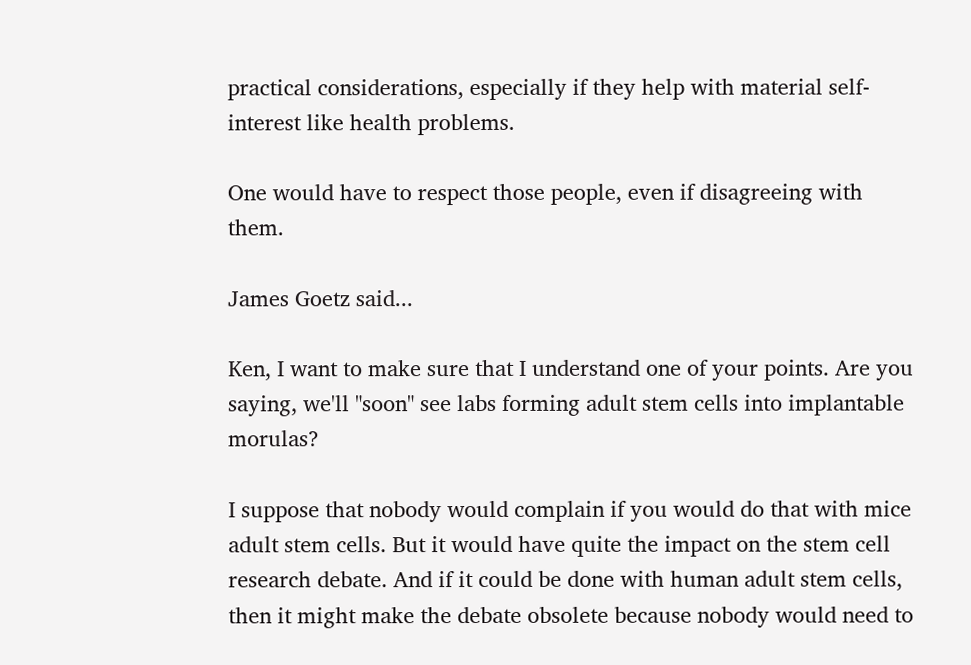practical considerations, especially if they help with material self-interest like health problems.

One would have to respect those people, even if disagreeing with them.

James Goetz said...

Ken, I want to make sure that I understand one of your points. Are you saying, we'll "soon" see labs forming adult stem cells into implantable morulas?

I suppose that nobody would complain if you would do that with mice adult stem cells. But it would have quite the impact on the stem cell research debate. And if it could be done with human adult stem cells, then it might make the debate obsolete because nobody would need to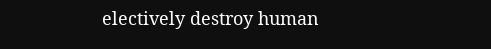electively destroy human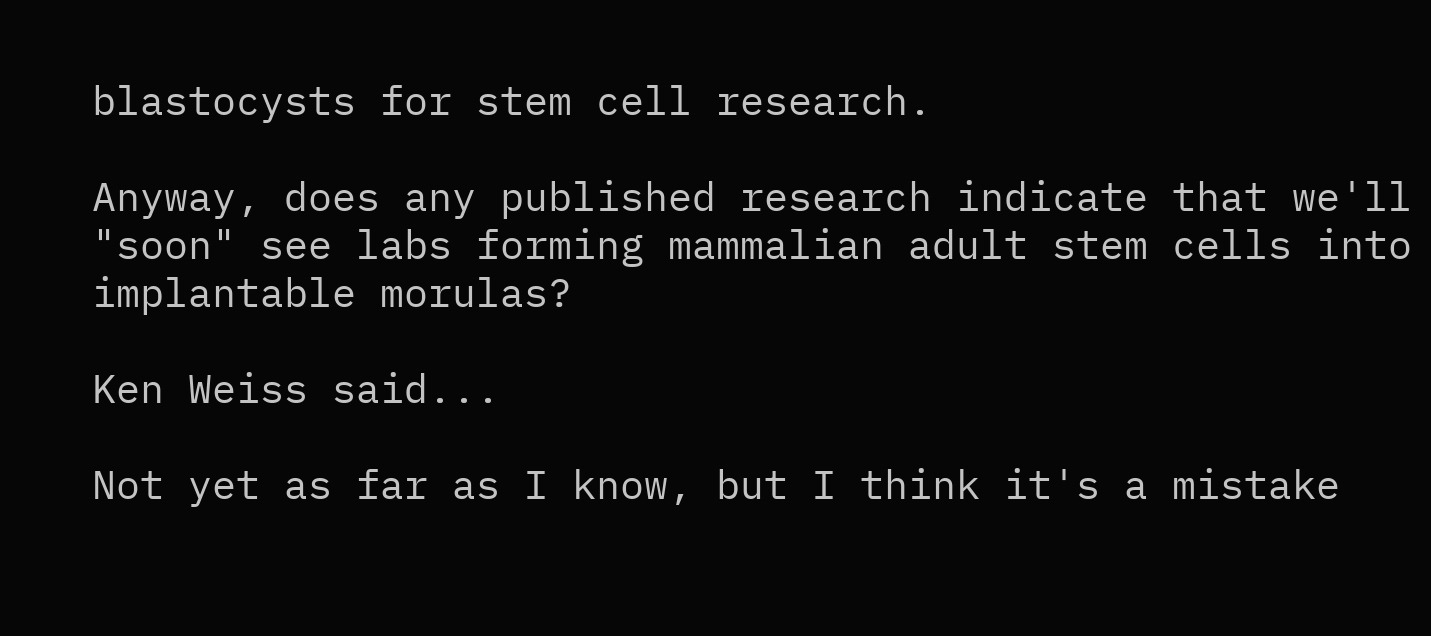blastocysts for stem cell research.

Anyway, does any published research indicate that we'll "soon" see labs forming mammalian adult stem cells into implantable morulas?

Ken Weiss said...

Not yet as far as I know, but I think it's a mistake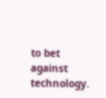to bet against technology.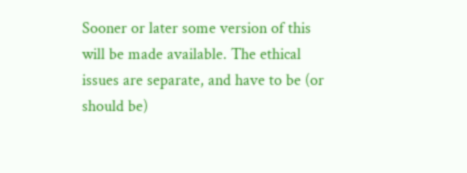Sooner or later some version of this will be made available. The ethical issues are separate, and have to be (or should be)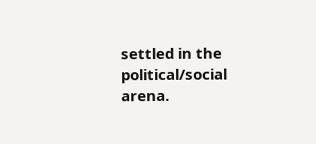settled in the political/social arena.